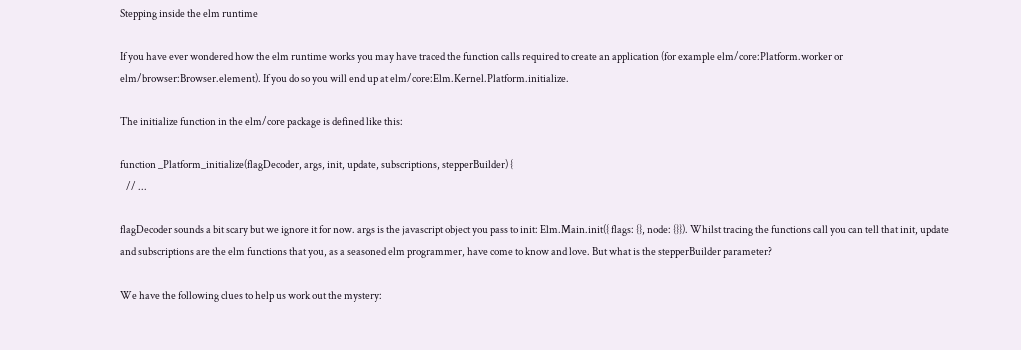Stepping inside the elm runtime

If you have ever wondered how the elm runtime works you may have traced the function calls required to create an application (for example elm/core:Platform.worker or elm/browser:Browser.element). If you do so you will end up at elm/core:Elm.Kernel.Platform.initialize.

The initialize function in the elm/core package is defined like this:

function _Platform_initialize(flagDecoder, args, init, update, subscriptions, stepperBuilder) {
   // ...

flagDecoder sounds a bit scary but we ignore it for now. args is the javascript object you pass to init: Elm.Main.init({ flags: {}, node: {}}). Whilst tracing the functions call you can tell that init, update and subscriptions are the elm functions that you, as a seasoned elm programmer, have come to know and love. But what is the stepperBuilder parameter?

We have the following clues to help us work out the mystery: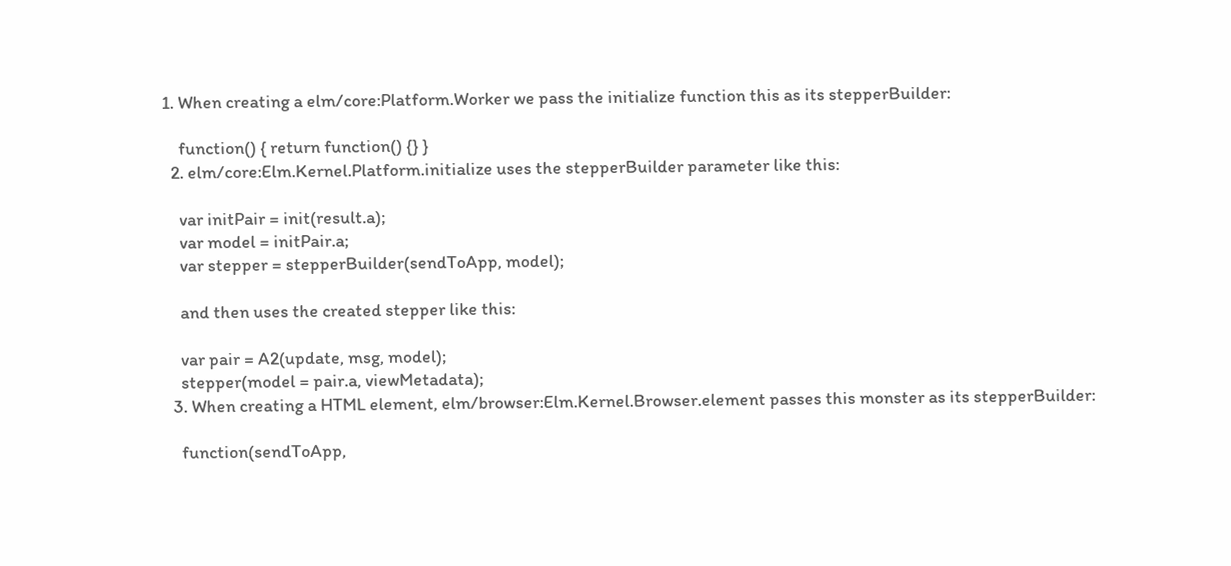1. When creating a elm/core:Platform.Worker we pass the initialize function this as its stepperBuilder:

    function() { return function() {} }
  2. elm/core:Elm.Kernel.Platform.initialize uses the stepperBuilder parameter like this:

    var initPair = init(result.a);
    var model = initPair.a;
    var stepper = stepperBuilder(sendToApp, model);

    and then uses the created stepper like this:

    var pair = A2(update, msg, model);
    stepper(model = pair.a, viewMetadata);
  3. When creating a HTML element, elm/browser:Elm.Kernel.Browser.element passes this monster as its stepperBuilder:

    function(sendToApp,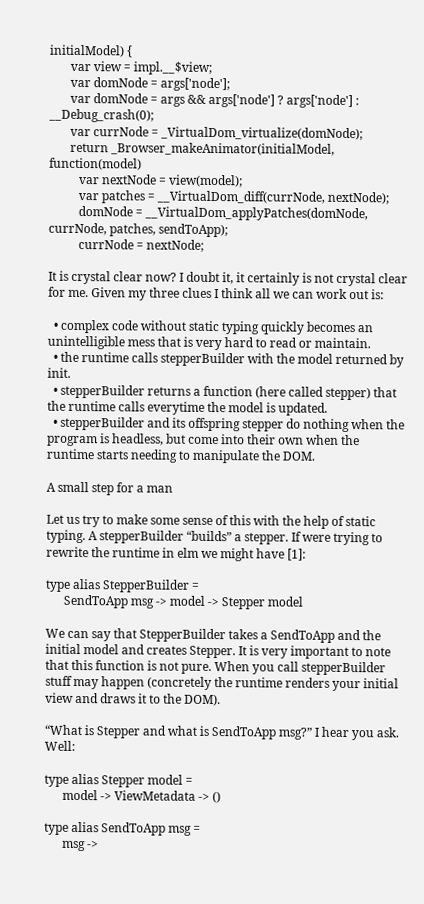initialModel) {
       var view = impl.__$view;
       var domNode = args['node'];
       var domNode = args && args['node'] ? args['node'] : __Debug_crash(0);
       var currNode = _VirtualDom_virtualize(domNode);
       return _Browser_makeAnimator(initialModel, function(model)
          var nextNode = view(model);
          var patches = __VirtualDom_diff(currNode, nextNode);
          domNode = __VirtualDom_applyPatches(domNode, currNode, patches, sendToApp);
          currNode = nextNode;

It is crystal clear now? I doubt it, it certainly is not crystal clear for me. Given my three clues I think all we can work out is:

  • complex code without static typing quickly becomes an unintelligible mess that is very hard to read or maintain.
  • the runtime calls stepperBuilder with the model returned by init.
  • stepperBuilder returns a function (here called stepper) that the runtime calls everytime the model is updated.
  • stepperBuilder and its offspring stepper do nothing when the program is headless, but come into their own when the runtime starts needing to manipulate the DOM.

A small step for a man

Let us try to make some sense of this with the help of static typing. A stepperBuilder “builds” a stepper. If were trying to rewrite the runtime in elm we might have [1]:

type alias StepperBuilder =
      SendToApp msg -> model -> Stepper model

We can say that StepperBuilder takes a SendToApp and the initial model and creates Stepper. It is very important to note that this function is not pure. When you call stepperBuilder stuff may happen (concretely the runtime renders your initial view and draws it to the DOM).

“What is Stepper and what is SendToApp msg?” I hear you ask. Well:

type alias Stepper model =
      model -> ViewMetadata -> ()

type alias SendToApp msg =
      msg ->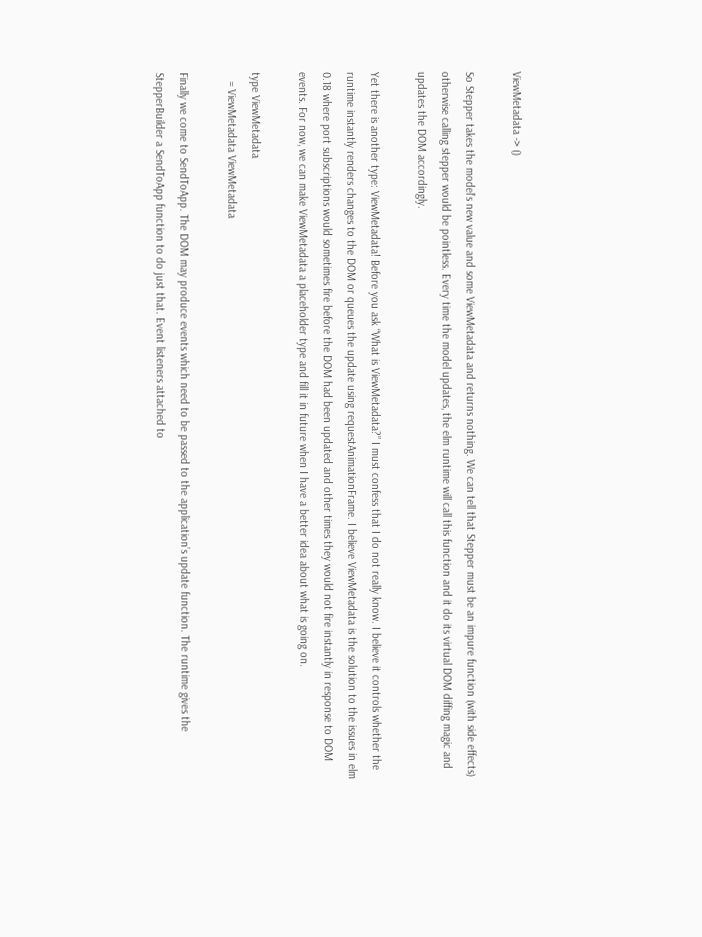ViewMetadata -> ()

So Stepper takes the model’s new value and some ViewMetadata and returns nothing. We can tell that Stepper must be an impure function (with side effects) otherwise calling stepper would be pointless. Every time the model updates, the elm runtime will call this function and it do its virtual DOM diffing magic and updates the DOM accordingly.

Yet there is another type: ViewMetadata! Before you ask “What is ViewMetadata?” I must confess that I do not really know. I believe it controls whether the runtime instantly renders changes to the DOM or queues the update using requestAnimationFrame. I believe ViewMetadata is the solution to the issues in elm 0.18 where port subscriptions would sometimes fire before the DOM had been updated and other times they would not fire instantly in response to DOM events. For now, we can make ViewMetadata a placeholder type and fill it in future when I have a better idea about what is going on.

type ViewMetadata
   = ViewMetadata ViewMetadata

Finally we come to SendToApp. The DOM may produce events which need to be passed to the application’s update function. The runtime gives the StepperBuilder a SendToApp function to do just that. Event listeners attached to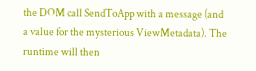the DOM call SendToApp with a message (and a value for the mysterious ViewMetadata). The runtime will then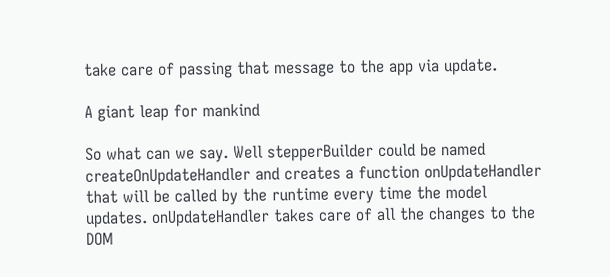take care of passing that message to the app via update.

A giant leap for mankind

So what can we say. Well stepperBuilder could be named createOnUpdateHandler and creates a function onUpdateHandler that will be called by the runtime every time the model updates. onUpdateHandler takes care of all the changes to the DOM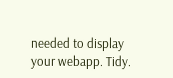needed to display your webapp. Tidy.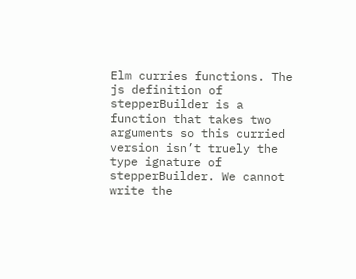Elm curries functions. The js definition of stepperBuilder is a function that takes two arguments so this curried version isn’t truely the type ignature of stepperBuilder. We cannot write the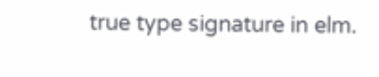true type signature in elm.